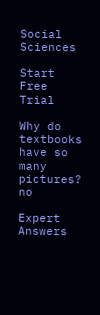Social Sciences

Start Free Trial

Why do textbooks have so many pictures?   no

Expert Answers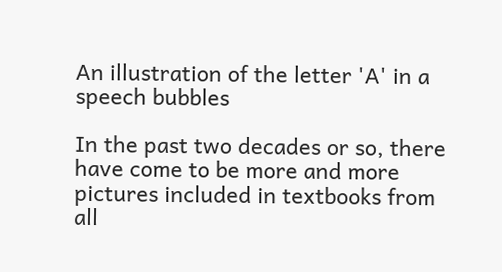An illustration of the letter 'A' in a speech bubbles

In the past two decades or so, there have come to be more and more pictures included in textbooks from all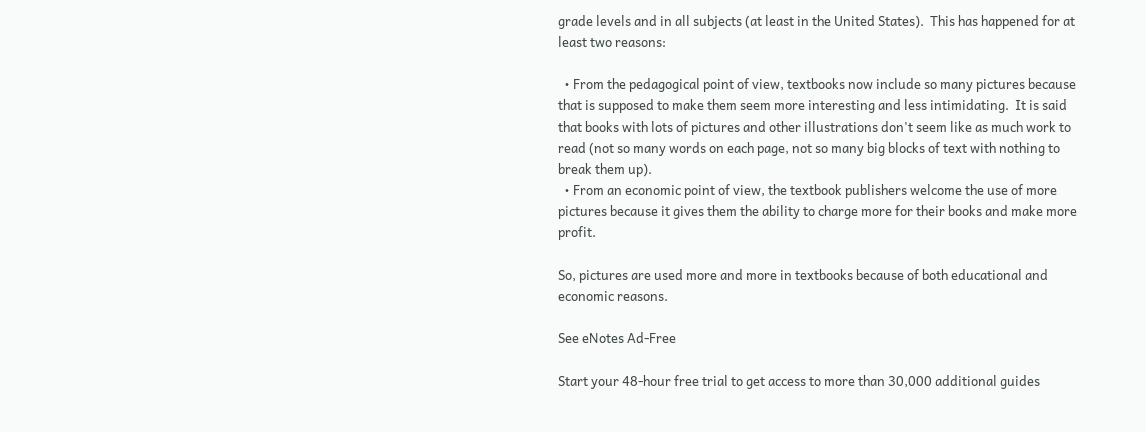grade levels and in all subjects (at least in the United States).  This has happened for at least two reasons:

  • From the pedagogical point of view, textbooks now include so many pictures because that is supposed to make them seem more interesting and less intimidating.  It is said that books with lots of pictures and other illustrations don't seem like as much work to read (not so many words on each page, not so many big blocks of text with nothing to break them up).
  • From an economic point of view, the textbook publishers welcome the use of more pictures because it gives them the ability to charge more for their books and make more profit.

So, pictures are used more and more in textbooks because of both educational and economic reasons.

See eNotes Ad-Free

Start your 48-hour free trial to get access to more than 30,000 additional guides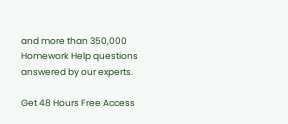and more than 350,000 Homework Help questions answered by our experts.

Get 48 Hours Free Access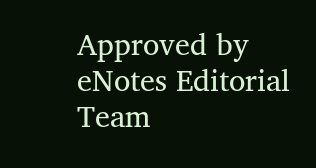Approved by eNotes Editorial Team